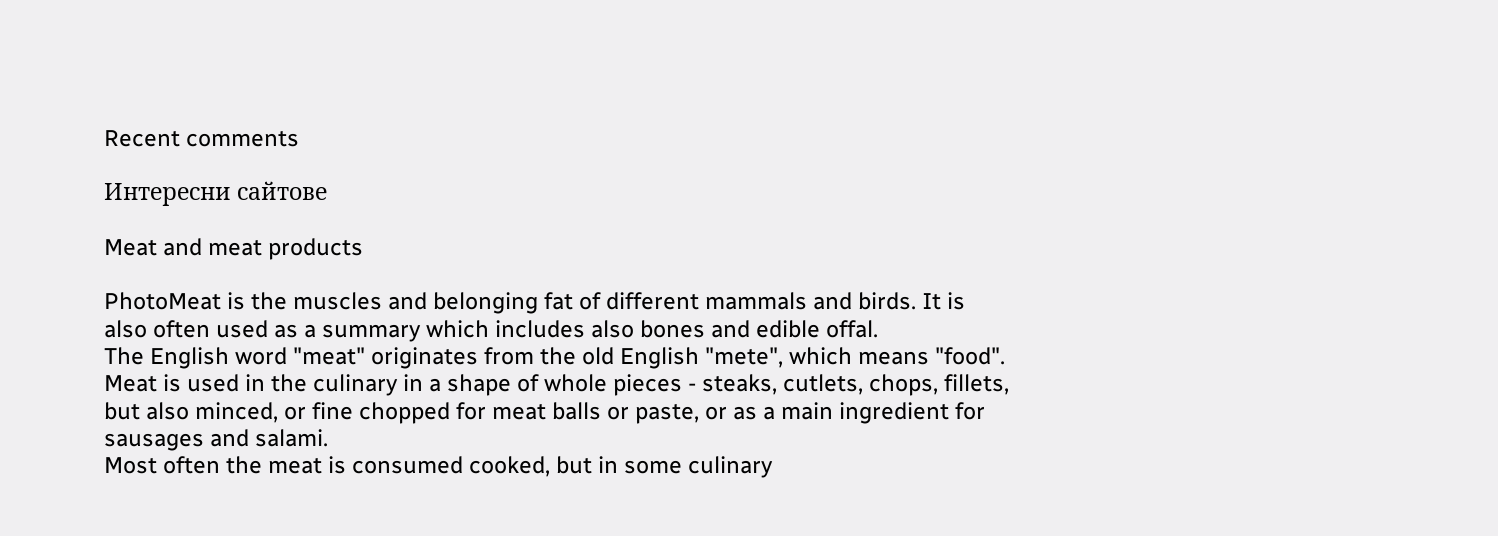Recent comments

Интересни сайтове

Meat and meat products

PhotoMeat is the muscles and belonging fat of different mammals and birds. It is also often used as a summary which includes also bones and edible offal.
The English word "meat" originates from the old English "mete", which means "food".
Meat is used in the culinary in a shape of whole pieces - steaks, cutlets, chops, fillets, but also minced, or fine chopped for meat balls or paste, or as a main ingredient for sausages and salami.
Most often the meat is consumed cooked, but in some culinary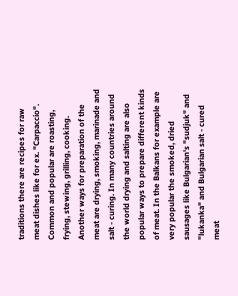traditions there are recipes for raw meat dishes like for ex. "Carpaccio". Common and popular are roasting, frying, stewing, grilling, cooking.
Another ways for preparation of the meat are drying, smoking, marinade and salt - curing. In many countries around the world drying and salting are also popular ways to prepare different kinds of meat. In the Balkans for example are very popular the smoked, dried sausages like Bulgarian's "sudjuk" and "lukanka" and Bulgarian salt - cured meat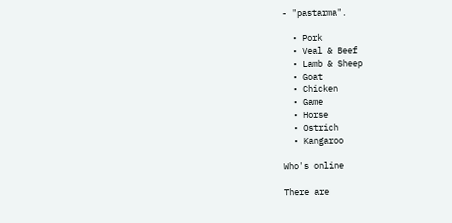- "pastarma".

  • Pork
  • Veal & Beef
  • Lamb & Sheep
  • Goat
  • Chicken
  • Game
  • Horse
  • Ostrich
  • Kangaroo

Who's online

There are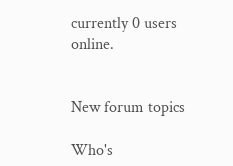currently 0 users online.


New forum topics

Who's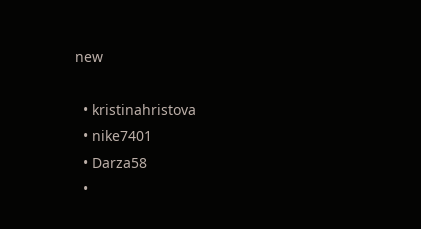new

  • kristinahristova
  • nike7401
  • Darza58
  •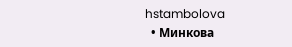hstambolova
  • Минкова